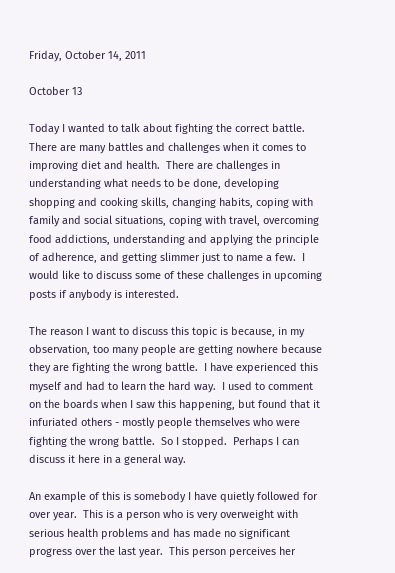Friday, October 14, 2011

October 13

Today I wanted to talk about fighting the correct battle.  There are many battles and challenges when it comes to improving diet and health.  There are challenges in understanding what needs to be done, developing shopping and cooking skills, changing habits, coping with family and social situations, coping with travel, overcoming food addictions, understanding and applying the principle of adherence, and getting slimmer just to name a few.  I would like to discuss some of these challenges in upcoming posts if anybody is interested.

The reason I want to discuss this topic is because, in my observation, too many people are getting nowhere because they are fighting the wrong battle.  I have experienced this myself and had to learn the hard way.  I used to comment on the boards when I saw this happening, but found that it infuriated others - mostly people themselves who were fighting the wrong battle.  So I stopped.  Perhaps I can discuss it here in a general way.

An example of this is somebody I have quietly followed for over year.  This is a person who is very overweight with serious health problems and has made no significant progress over the last year.  This person perceives her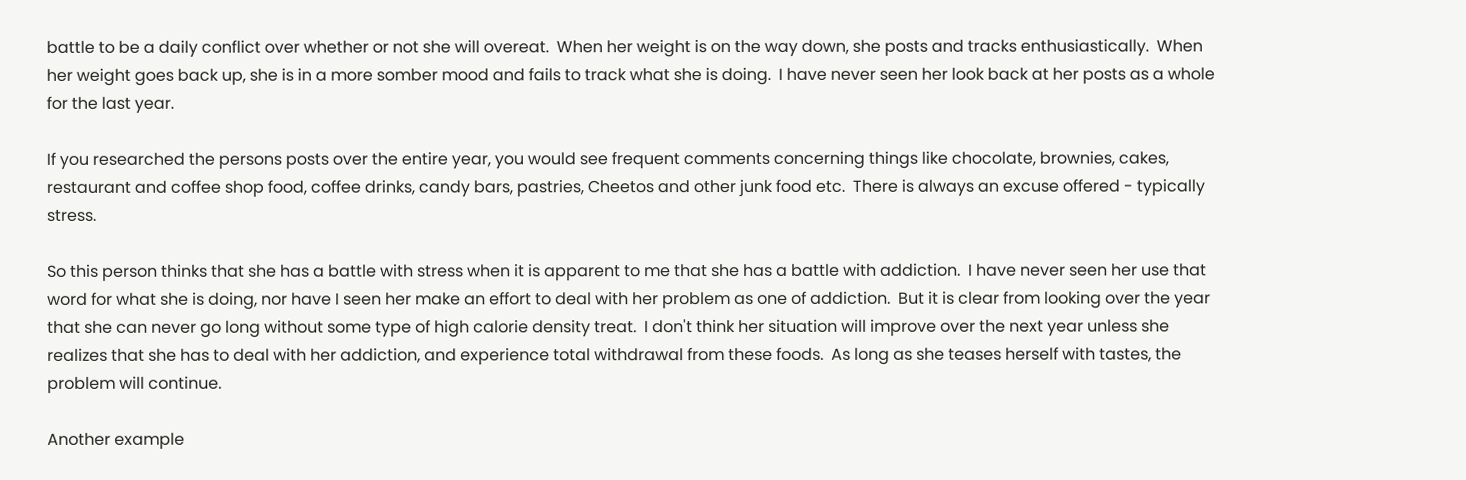battle to be a daily conflict over whether or not she will overeat.  When her weight is on the way down, she posts and tracks enthusiastically.  When her weight goes back up, she is in a more somber mood and fails to track what she is doing.  I have never seen her look back at her posts as a whole for the last year.

If you researched the persons posts over the entire year, you would see frequent comments concerning things like chocolate, brownies, cakes, restaurant and coffee shop food, coffee drinks, candy bars, pastries, Cheetos and other junk food etc.  There is always an excuse offered - typically stress.

So this person thinks that she has a battle with stress when it is apparent to me that she has a battle with addiction.  I have never seen her use that word for what she is doing, nor have I seen her make an effort to deal with her problem as one of addiction.  But it is clear from looking over the year that she can never go long without some type of high calorie density treat.  I don't think her situation will improve over the next year unless she realizes that she has to deal with her addiction, and experience total withdrawal from these foods.  As long as she teases herself with tastes, the problem will continue.

Another example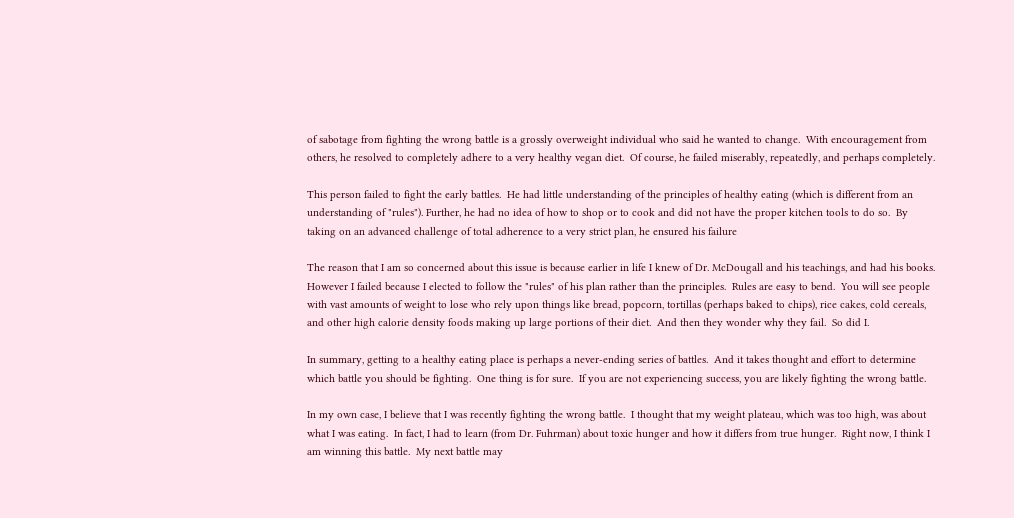of sabotage from fighting the wrong battle is a grossly overweight individual who said he wanted to change.  With encouragement from others, he resolved to completely adhere to a very healthy vegan diet.  Of course, he failed miserably, repeatedly, and perhaps completely.

This person failed to fight the early battles.  He had little understanding of the principles of healthy eating (which is different from an understanding of "rules"). Further, he had no idea of how to shop or to cook and did not have the proper kitchen tools to do so.  By taking on an advanced challenge of total adherence to a very strict plan, he ensured his failure

The reason that I am so concerned about this issue is because earlier in life I knew of Dr. McDougall and his teachings, and had his books.  However I failed because I elected to follow the "rules" of his plan rather than the principles.  Rules are easy to bend.  You will see people with vast amounts of weight to lose who rely upon things like bread, popcorn, tortillas (perhaps baked to chips), rice cakes, cold cereals, and other high calorie density foods making up large portions of their diet.  And then they wonder why they fail.  So did I.

In summary, getting to a healthy eating place is perhaps a never-ending series of battles.  And it takes thought and effort to determine which battle you should be fighting.  One thing is for sure.  If you are not experiencing success, you are likely fighting the wrong battle.

In my own case, I believe that I was recently fighting the wrong battle.  I thought that my weight plateau, which was too high, was about what I was eating.  In fact, I had to learn (from Dr. Fuhrman) about toxic hunger and how it differs from true hunger.  Right now, I think I am winning this battle.  My next battle may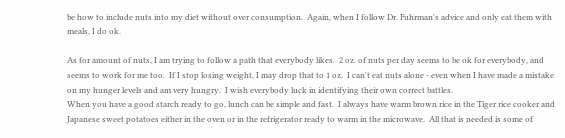be how to include nuts into my diet without over consumption.  Again, when I follow Dr. Fuhrman's advice and only eat them with meals, I do ok.

As for amount of nuts, I am trying to follow a path that everybody likes.  2 oz. of nuts per day seems to be ok for everybody, and seems to work for me too.  If I stop losing weight, I may drop that to 1 oz.  I can't eat nuts alone - even when I have made a mistake on my hunger levels and am very hungry.  I wish everybody luck in identifying their own correct battles.
When you have a good starch ready to go, lunch can be simple and fast.  I always have warm brown rice in the Tiger rice cooker and Japanese sweet potatoes either in the oven or in the refrigerator ready to warm in the microwave.  All that is needed is some of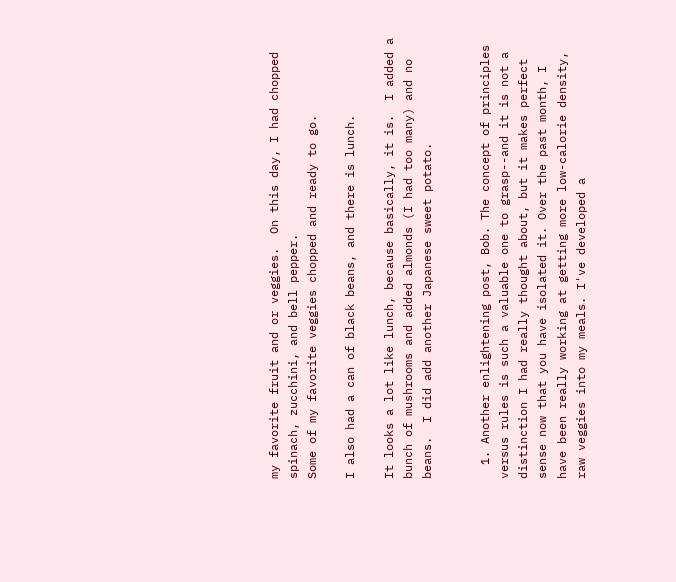my favorite fruit and or veggies.  On this day, I had chopped spinach, zucchini, and bell pepper.
Some of my favorite veggies chopped and ready to go.

I also had a can of black beans, and there is lunch.

It looks a lot like lunch, because basically, it is.  I added a bunch of mushrooms and added almonds (I had too many) and no beans.  I did add another Japanese sweet potato.


  1. Another enlightening post, Bob. The concept of principles versus rules is such a valuable one to grasp--and it is not a distinction I had really thought about, but it makes perfect sense now that you have isolated it. Over the past month, I have been really working at getting more low-calorie density, raw veggies into my meals. I've developed a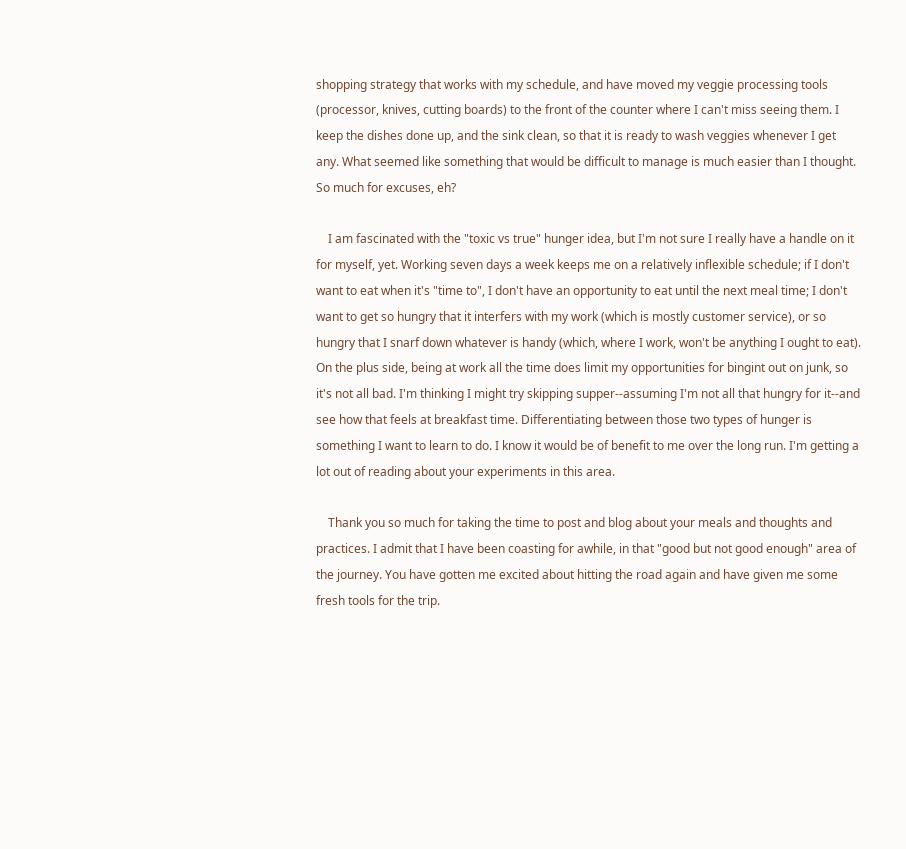shopping strategy that works with my schedule, and have moved my veggie processing tools (processor, knives, cutting boards) to the front of the counter where I can't miss seeing them. I keep the dishes done up, and the sink clean, so that it is ready to wash veggies whenever I get any. What seemed like something that would be difficult to manage is much easier than I thought. So much for excuses, eh?

    I am fascinated with the "toxic vs true" hunger idea, but I'm not sure I really have a handle on it for myself, yet. Working seven days a week keeps me on a relatively inflexible schedule; if I don't want to eat when it's "time to", I don't have an opportunity to eat until the next meal time; I don't want to get so hungry that it interfers with my work (which is mostly customer service), or so hungry that I snarf down whatever is handy (which, where I work, won't be anything I ought to eat). On the plus side, being at work all the time does limit my opportunities for bingint out on junk, so it's not all bad. I'm thinking I might try skipping supper--assuming I'm not all that hungry for it--and see how that feels at breakfast time. Differentiating between those two types of hunger is something I want to learn to do. I know it would be of benefit to me over the long run. I'm getting a lot out of reading about your experiments in this area.

    Thank you so much for taking the time to post and blog about your meals and thoughts and practices. I admit that I have been coasting for awhile, in that "good but not good enough" area of the journey. You have gotten me excited about hitting the road again and have given me some fresh tools for the trip.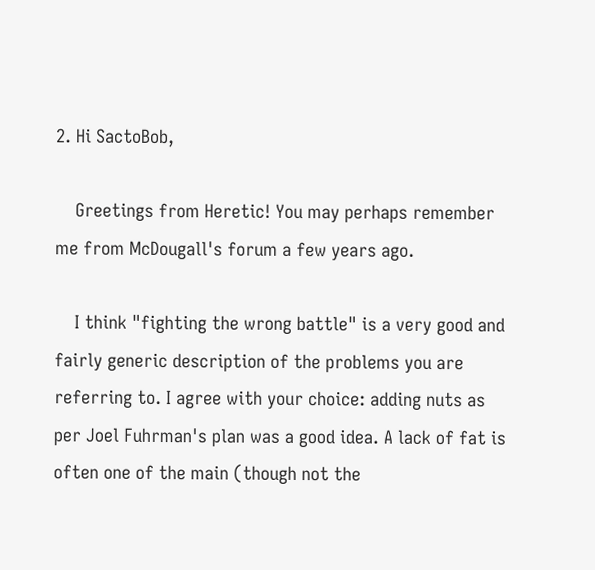2. Hi SactoBob,

    Greetings from Heretic! You may perhaps remember me from McDougall's forum a few years ago.

    I think "fighting the wrong battle" is a very good and fairly generic description of the problems you are referring to. I agree with your choice: adding nuts as per Joel Fuhrman's plan was a good idea. A lack of fat is often one of the main (though not the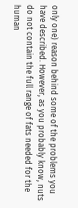only one) reason behind some of the problems you have described. However, as you probably know, nuts do not contain the full range of fats needed for the human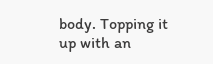body. Topping it up with an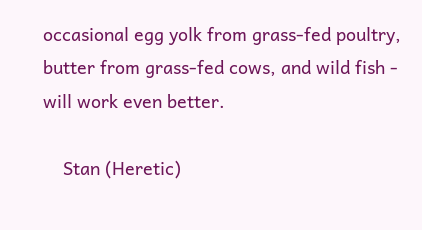occasional egg yolk from grass-fed poultry, butter from grass-fed cows, and wild fish - will work even better.

    Stan (Heretic)